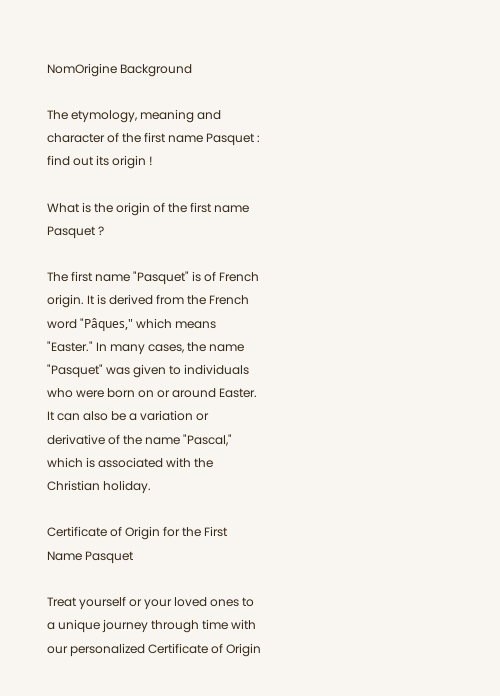NomOrigine Background

The etymology, meaning and character of the first name Pasquet : find out its origin !

What is the origin of the first name Pasquet ?

The first name "Pasquet" is of French origin. It is derived from the French word "Pâques," which means "Easter." In many cases, the name "Pasquet" was given to individuals who were born on or around Easter. It can also be a variation or derivative of the name "Pascal," which is associated with the Christian holiday.

Certificate of Origin for the First Name Pasquet

Treat yourself or your loved ones to a unique journey through time with our personalized Certificate of Origin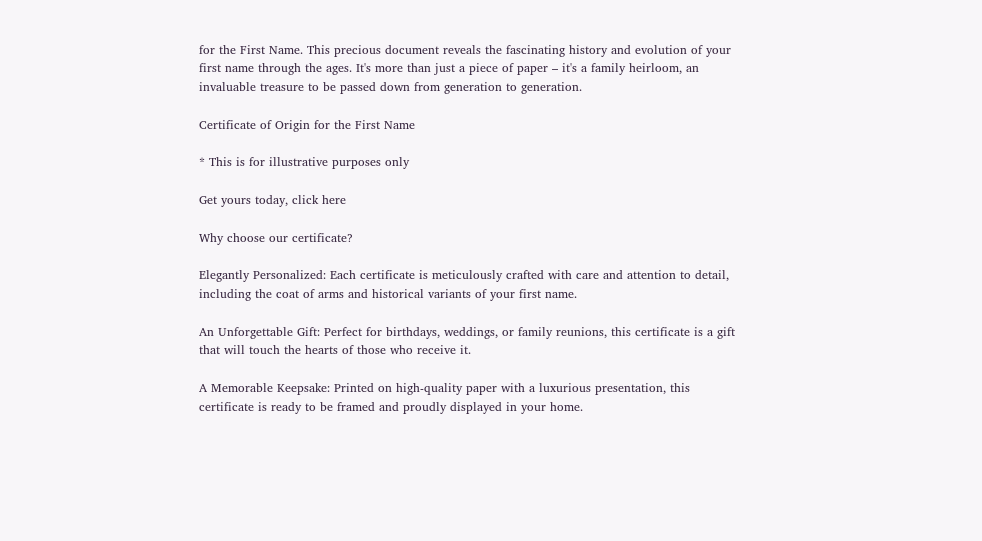for the First Name. This precious document reveals the fascinating history and evolution of your first name through the ages. It's more than just a piece of paper – it's a family heirloom, an invaluable treasure to be passed down from generation to generation.

Certificate of Origin for the First Name

* This is for illustrative purposes only

Get yours today, click here

Why choose our certificate?

Elegantly Personalized: Each certificate is meticulously crafted with care and attention to detail, including the coat of arms and historical variants of your first name.

An Unforgettable Gift: Perfect for birthdays, weddings, or family reunions, this certificate is a gift that will touch the hearts of those who receive it.

A Memorable Keepsake: Printed on high-quality paper with a luxurious presentation, this certificate is ready to be framed and proudly displayed in your home.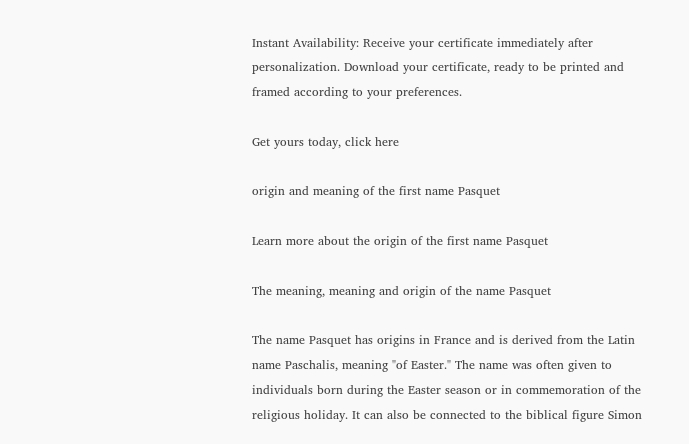Instant Availability: Receive your certificate immediately after personalization. Download your certificate, ready to be printed and framed according to your preferences.

Get yours today, click here

origin and meaning of the first name Pasquet

Learn more about the origin of the first name Pasquet

The meaning, meaning and origin of the name Pasquet

The name Pasquet has origins in France and is derived from the Latin name Paschalis, meaning "of Easter." The name was often given to individuals born during the Easter season or in commemoration of the religious holiday. It can also be connected to the biblical figure Simon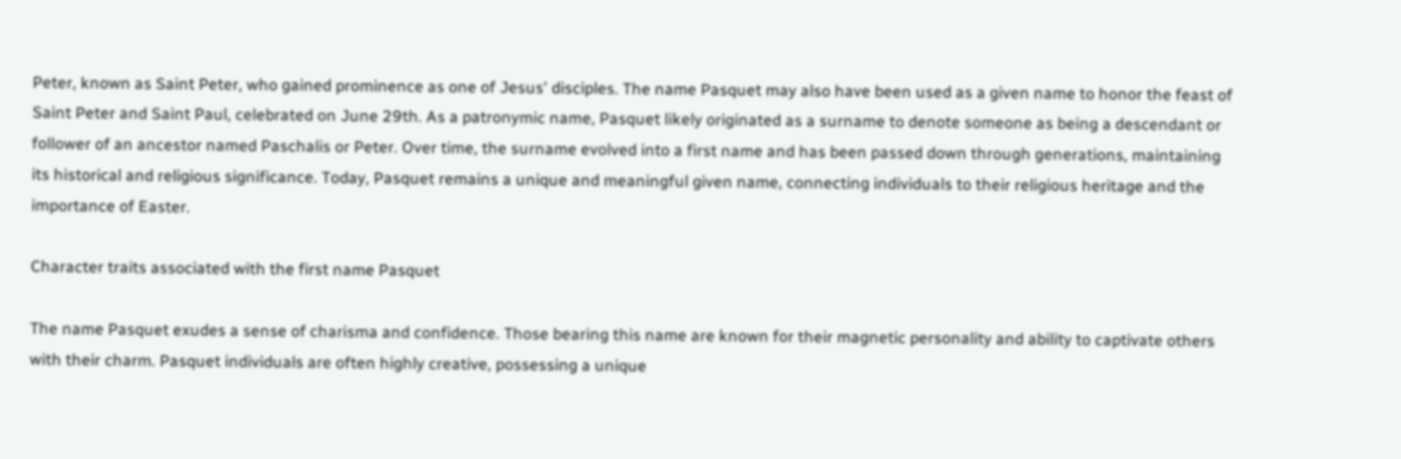Peter, known as Saint Peter, who gained prominence as one of Jesus' disciples. The name Pasquet may also have been used as a given name to honor the feast of Saint Peter and Saint Paul, celebrated on June 29th. As a patronymic name, Pasquet likely originated as a surname to denote someone as being a descendant or follower of an ancestor named Paschalis or Peter. Over time, the surname evolved into a first name and has been passed down through generations, maintaining its historical and religious significance. Today, Pasquet remains a unique and meaningful given name, connecting individuals to their religious heritage and the importance of Easter.

Character traits associated with the first name Pasquet

The name Pasquet exudes a sense of charisma and confidence. Those bearing this name are known for their magnetic personality and ability to captivate others with their charm. Pasquet individuals are often highly creative, possessing a unique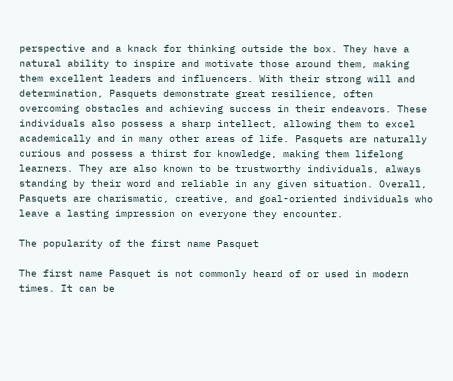perspective and a knack for thinking outside the box. They have a natural ability to inspire and motivate those around them, making them excellent leaders and influencers. With their strong will and determination, Pasquets demonstrate great resilience, often overcoming obstacles and achieving success in their endeavors. These individuals also possess a sharp intellect, allowing them to excel academically and in many other areas of life. Pasquets are naturally curious and possess a thirst for knowledge, making them lifelong learners. They are also known to be trustworthy individuals, always standing by their word and reliable in any given situation. Overall, Pasquets are charismatic, creative, and goal-oriented individuals who leave a lasting impression on everyone they encounter.

The popularity of the first name Pasquet

The first name Pasquet is not commonly heard of or used in modern times. It can be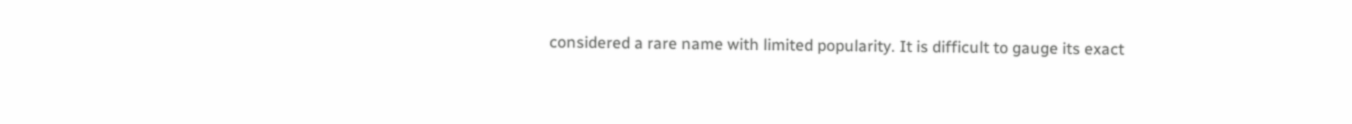considered a rare name with limited popularity. It is difficult to gauge its exact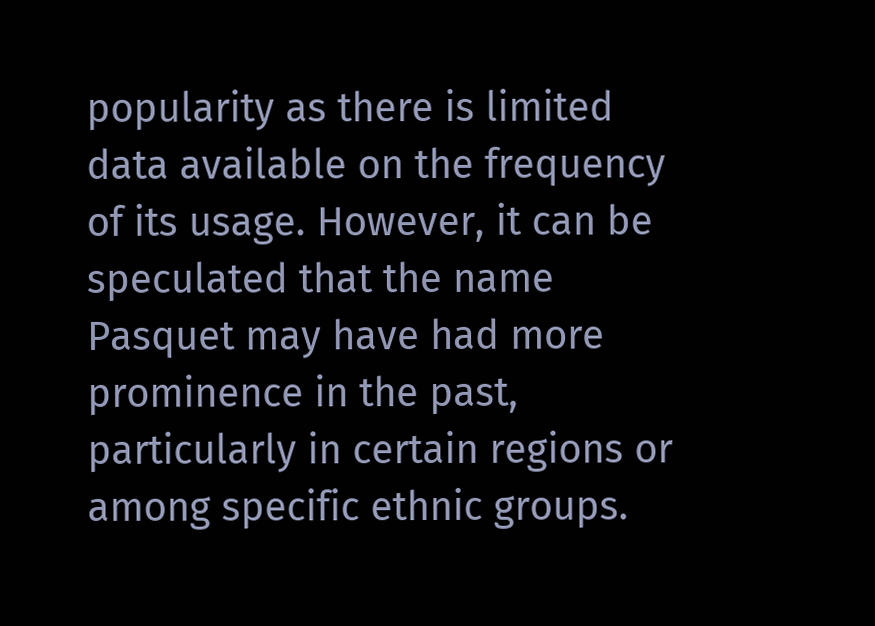popularity as there is limited data available on the frequency of its usage. However, it can be speculated that the name Pasquet may have had more prominence in the past, particularly in certain regions or among specific ethnic groups.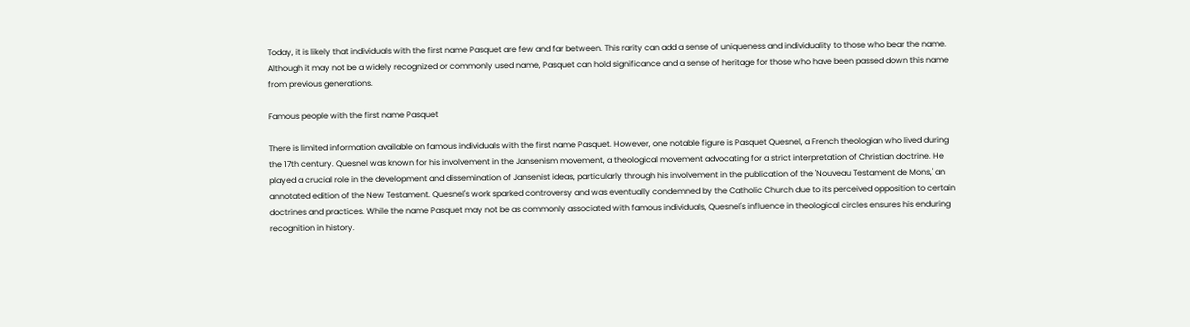Today, it is likely that individuals with the first name Pasquet are few and far between. This rarity can add a sense of uniqueness and individuality to those who bear the name. Although it may not be a widely recognized or commonly used name, Pasquet can hold significance and a sense of heritage for those who have been passed down this name from previous generations.

Famous people with the first name Pasquet

There is limited information available on famous individuals with the first name Pasquet. However, one notable figure is Pasquet Quesnel, a French theologian who lived during the 17th century. Quesnel was known for his involvement in the Jansenism movement, a theological movement advocating for a strict interpretation of Christian doctrine. He played a crucial role in the development and dissemination of Jansenist ideas, particularly through his involvement in the publication of the 'Nouveau Testament de Mons,' an annotated edition of the New Testament. Quesnel's work sparked controversy and was eventually condemned by the Catholic Church due to its perceived opposition to certain doctrines and practices. While the name Pasquet may not be as commonly associated with famous individuals, Quesnel's influence in theological circles ensures his enduring recognition in history.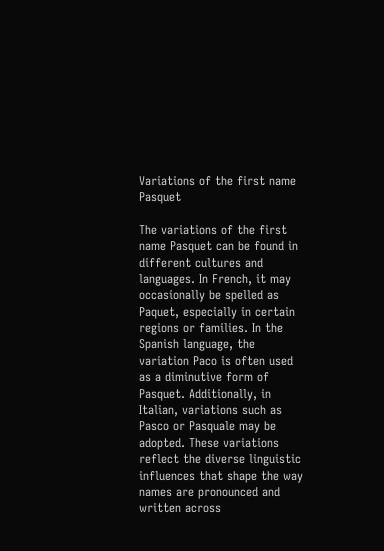Variations of the first name Pasquet

The variations of the first name Pasquet can be found in different cultures and languages. In French, it may occasionally be spelled as Paquet, especially in certain regions or families. In the Spanish language, the variation Paco is often used as a diminutive form of Pasquet. Additionally, in Italian, variations such as Pasco or Pasquale may be adopted. These variations reflect the diverse linguistic influences that shape the way names are pronounced and written across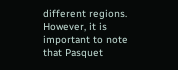different regions. However, it is important to note that Pasquet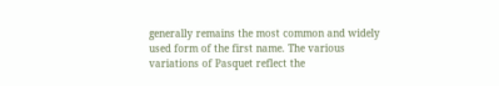generally remains the most common and widely used form of the first name. The various variations of Pasquet reflect the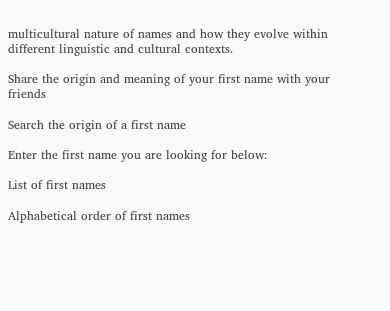multicultural nature of names and how they evolve within different linguistic and cultural contexts.

Share the origin and meaning of your first name with your friends

Search the origin of a first name

Enter the first name you are looking for below:

List of first names

Alphabetical order of first names